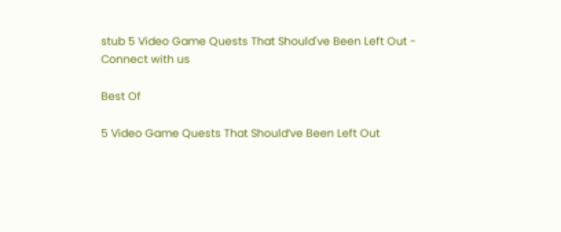stub 5 Video Game Quests That Should've Been Left Out -
Connect with us

Best Of

5 Video Game Quests That Should’ve Been Left Out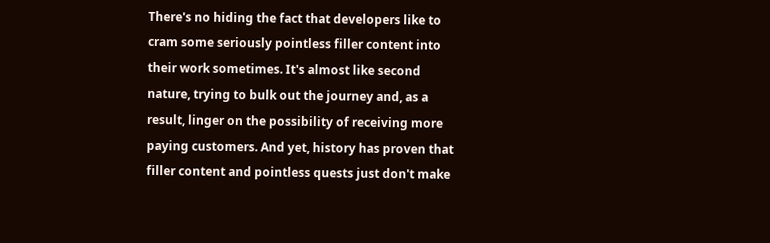There's no hiding the fact that developers like to cram some seriously pointless filler content into their work sometimes. It's almost like second nature, trying to bulk out the journey and, as a result, linger on the possibility of receiving more paying customers. And yet, history has proven that filler content and pointless quests just don't make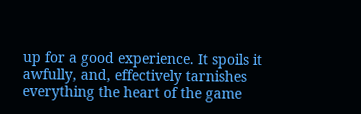up for a good experience. It spoils it awfully, and, effectively tarnishes everything the heart of the game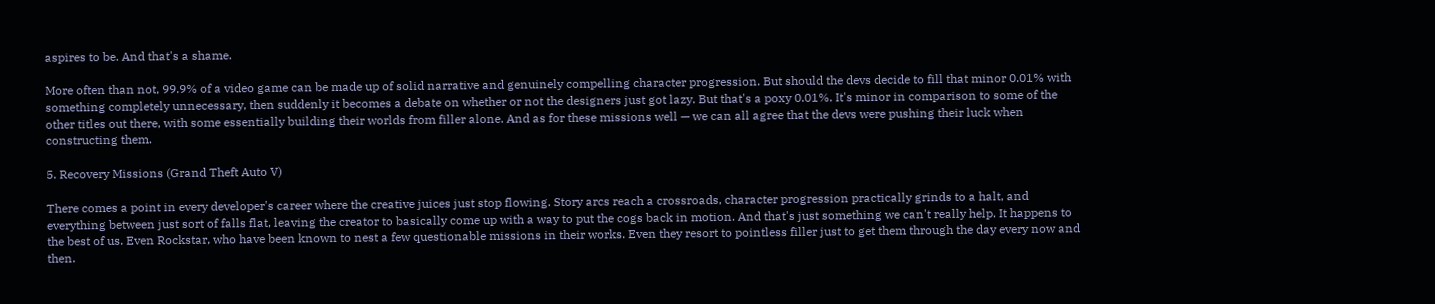aspires to be. And that's a shame.

More often than not, 99.9% of a video game can be made up of solid narrative and genuinely compelling character progression. But should the devs decide to fill that minor 0.01% with something completely unnecessary, then suddenly it becomes a debate on whether or not the designers just got lazy. But that's a poxy 0.01%. It's minor in comparison to some of the other titles out there, with some essentially building their worlds from filler alone. And as for these missions well — we can all agree that the devs were pushing their luck when constructing them.

5. Recovery Missions (Grand Theft Auto V)

There comes a point in every developer's career where the creative juices just stop flowing. Story arcs reach a crossroads, character progression practically grinds to a halt, and everything between just sort of falls flat, leaving the creator to basically come up with a way to put the cogs back in motion. And that's just something we can't really help. It happens to the best of us. Even Rockstar, who have been known to nest a few questionable missions in their works. Even they resort to pointless filler just to get them through the day every now and then.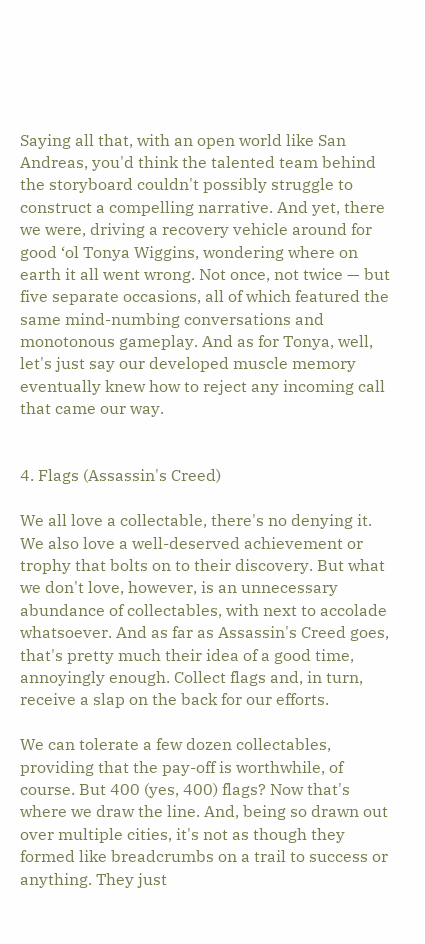Saying all that, with an open world like San Andreas, you'd think the talented team behind the storyboard couldn't possibly struggle to construct a compelling narrative. And yet, there we were, driving a recovery vehicle around for good ‘ol Tonya Wiggins, wondering where on earth it all went wrong. Not once, not twice — but five separate occasions, all of which featured the same mind-numbing conversations and monotonous gameplay. And as for Tonya, well, let's just say our developed muscle memory eventually knew how to reject any incoming call that came our way.


4. Flags (Assassin's Creed)

We all love a collectable, there's no denying it. We also love a well-deserved achievement or trophy that bolts on to their discovery. But what we don't love, however, is an unnecessary abundance of collectables, with next to accolade whatsoever. And as far as Assassin's Creed goes, that's pretty much their idea of a good time, annoyingly enough. Collect flags and, in turn, receive a slap on the back for our efforts.

We can tolerate a few dozen collectables, providing that the pay-off is worthwhile, of course. But 400 (yes, 400) flags? Now that's where we draw the line. And, being so drawn out over multiple cities, it's not as though they formed like breadcrumbs on a trail to success or anything. They just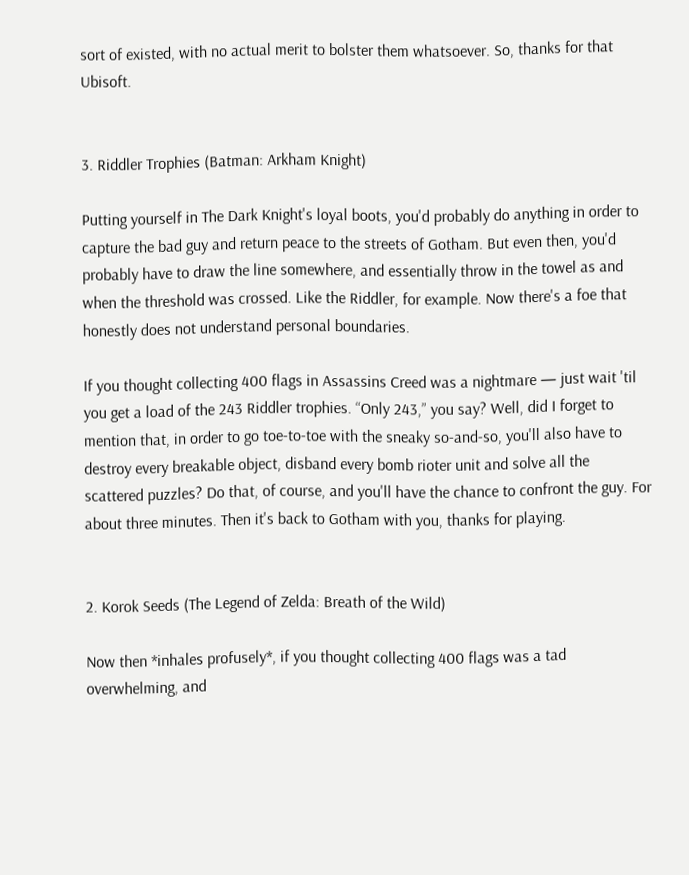sort of existed, with no actual merit to bolster them whatsoever. So, thanks for that Ubisoft.


3. Riddler Trophies (Batman: Arkham Knight)

Putting yourself in The Dark Knight's loyal boots, you'd probably do anything in order to capture the bad guy and return peace to the streets of Gotham. But even then, you'd probably have to draw the line somewhere, and essentially throw in the towel as and when the threshold was crossed. Like the Riddler, for example. Now there's a foe that honestly does not understand personal boundaries.

If you thought collecting 400 flags in Assassins Creed was a nightmare — just wait 'til you get a load of the 243 Riddler trophies. “Only 243,” you say? Well, did I forget to mention that, in order to go toe-to-toe with the sneaky so-and-so, you'll also have to destroy every breakable object, disband every bomb rioter unit and solve all the scattered puzzles? Do that, of course, and you'll have the chance to confront the guy. For about three minutes. Then it's back to Gotham with you, thanks for playing.


2. Korok Seeds (The Legend of Zelda: Breath of the Wild)

Now then *inhales profusely*, if you thought collecting 400 flags was a tad overwhelming, and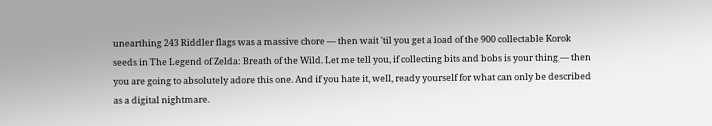unearthing 243 Riddler flags was a massive chore — then wait 'til you get a load of the 900 collectable Korok seeds in The Legend of Zelda: Breath of the Wild. Let me tell you, if collecting bits and bobs is your thing — then you are going to absolutely adore this one. And if you hate it, well, ready yourself for what can only be described as a digital nightmare.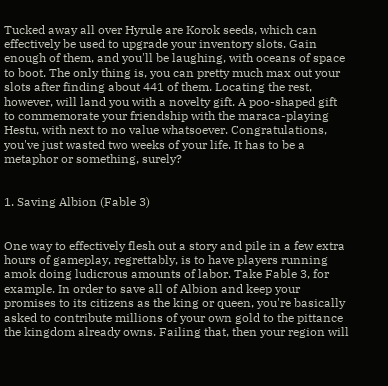Tucked away all over Hyrule are Korok seeds, which can effectively be used to upgrade your inventory slots. Gain enough of them, and you'll be laughing, with oceans of space to boot. The only thing is, you can pretty much max out your slots after finding about 441 of them. Locating the rest, however, will land you with a novelty gift. A poo-shaped gift to commemorate your friendship with the maraca-playing Hestu, with next to no value whatsoever. Congratulations, you've just wasted two weeks of your life. It has to be a metaphor or something, surely?


1. Saving Albion (Fable 3)


One way to effectively flesh out a story and pile in a few extra hours of gameplay, regrettably, is to have players running amok doing ludicrous amounts of labor. Take Fable 3, for example. In order to save all of Albion and keep your promises to its citizens as the king or queen, you're basically asked to contribute millions of your own gold to the pittance the kingdom already owns. Failing that, then your region will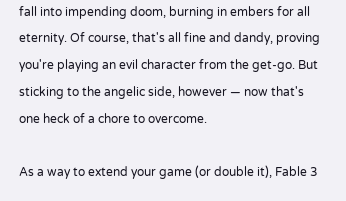fall into impending doom, burning in embers for all eternity. Of course, that's all fine and dandy, proving you're playing an evil character from the get-go. But sticking to the angelic side, however — now that's one heck of a chore to overcome.

As a way to extend your game (or double it), Fable 3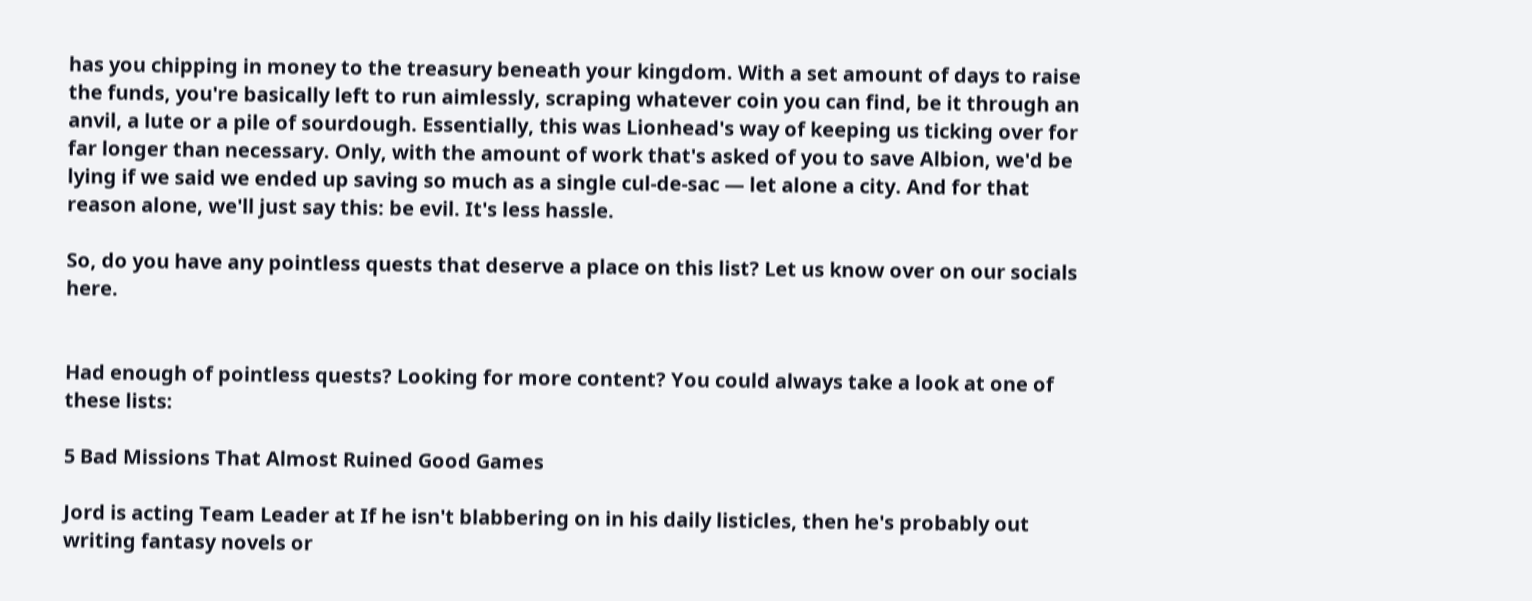has you chipping in money to the treasury beneath your kingdom. With a set amount of days to raise the funds, you're basically left to run aimlessly, scraping whatever coin you can find, be it through an anvil, a lute or a pile of sourdough. Essentially, this was Lionhead's way of keeping us ticking over for far longer than necessary. Only, with the amount of work that's asked of you to save Albion, we'd be lying if we said we ended up saving so much as a single cul-de-sac — let alone a city. And for that reason alone, we'll just say this: be evil. It's less hassle.

So, do you have any pointless quests that deserve a place on this list? Let us know over on our socials here.


Had enough of pointless quests? Looking for more content? You could always take a look at one of these lists:

5 Bad Missions That Almost Ruined Good Games

Jord is acting Team Leader at If he isn't blabbering on in his daily listicles, then he's probably out writing fantasy novels or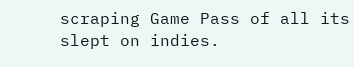scraping Game Pass of all its slept on indies.